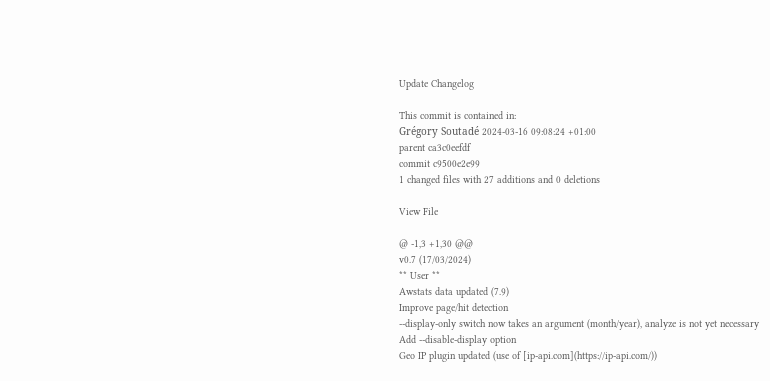Update Changelog

This commit is contained in:
Grégory Soutadé 2024-03-16 09:08:24 +01:00
parent ca3c0eefdf
commit c9500e2e99
1 changed files with 27 additions and 0 deletions

View File

@ -1,3 +1,30 @@
v0.7 (17/03/2024)
** User **
Awstats data updated (7.9)
Improve page/hit detection
--display-only switch now takes an argument (month/year), analyze is not yet necessary
Add --disable-display option
Geo IP plugin updated (use of [ip-api.com](https://ip-api.com/))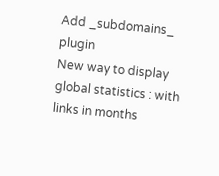Add _subdomains_ plugin
New way to display global statistics : with links in months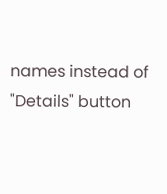names instead of "Details" button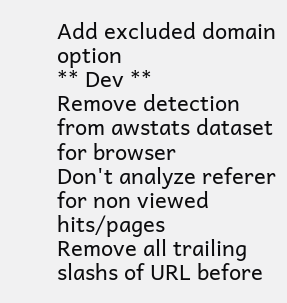Add excluded domain option
** Dev **
Remove detection from awstats dataset for browser
Don't analyze referer for non viewed hits/pages
Remove all trailing slashs of URL before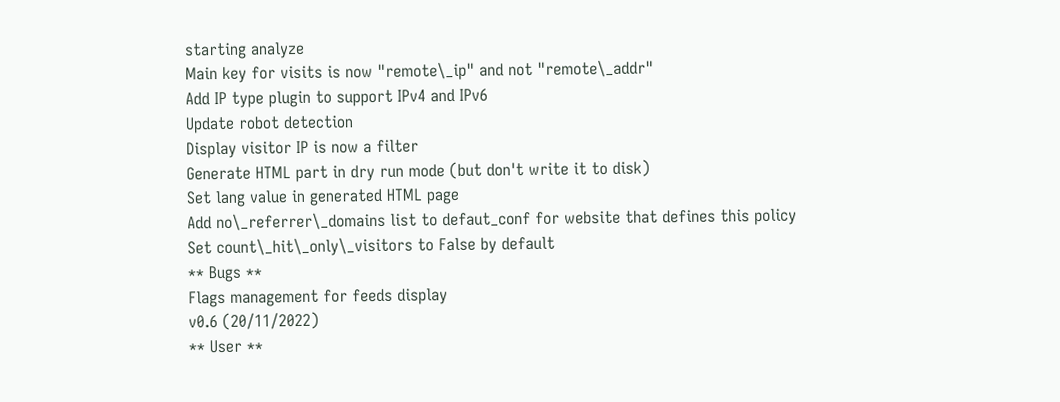starting analyze
Main key for visits is now "remote\_ip" and not "remote\_addr"
Add IP type plugin to support IPv4 and IPv6
Update robot detection
Display visitor IP is now a filter
Generate HTML part in dry run mode (but don't write it to disk)
Set lang value in generated HTML page
Add no\_referrer\_domains list to defaut_conf for website that defines this policy
Set count\_hit\_only\_visitors to False by default
** Bugs **
Flags management for feeds display
v0.6 (20/11/2022)
** User **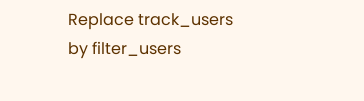Replace track_users by filter_users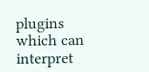plugins which can interpret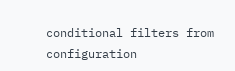conditional filters from configuration